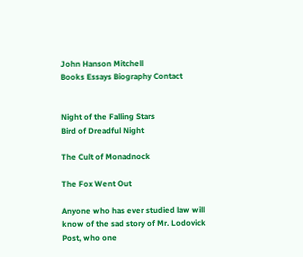John Hanson Mitchell
Books Essays Biography Contact


Night of the Falling Stars
Bird of Dreadful Night

The Cult of Monadnock

The Fox Went Out

Anyone who has ever studied law will know of the sad story of Mr. Lodovick Post, who one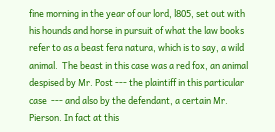fine morning in the year of our lord, l805, set out with his hounds and horse in pursuit of what the law books refer to as a beast fera natura, which is to say, a wild animal.  The beast in this case was a red fox, an animal despised by Mr. Post --- the plaintiff in this particular case  --- and also by the defendant, a certain Mr. Pierson. In fact at this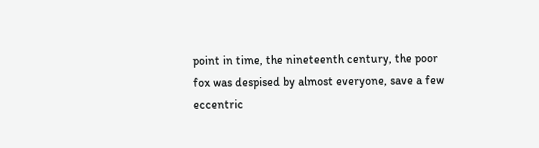point in time, the nineteenth century, the poor fox was despised by almost everyone, save a few eccentric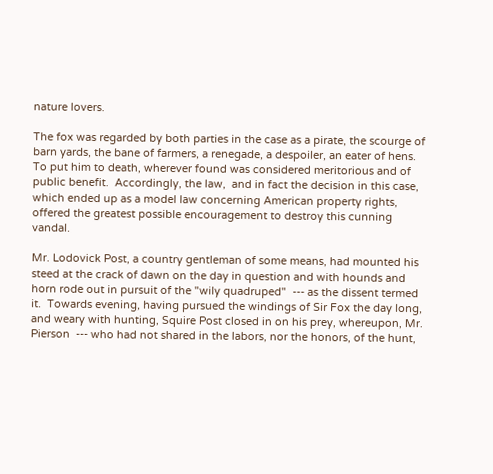nature lovers.

The fox was regarded by both parties in the case as a pirate, the scourge of barn yards, the bane of farmers, a renegade, a despoiler, an eater of hens.  To put him to death, wherever found was considered meritorious and of public benefit.  Accordingly, the law,  and in fact the decision in this case, which ended up as a model law concerning American property rights, offered the greatest possible encouragement to destroy this cunning vandal.

Mr. Lodovick Post, a country gentleman of some means, had mounted his steed at the crack of dawn on the day in question and with hounds and horn rode out in pursuit of the "wily quadruped"  --- as the dissent termed it.  Towards evening, having pursued the windings of Sir Fox the day long, and weary with hunting, Squire Post closed in on his prey, whereupon, Mr. Pierson  --- who had not shared in the labors, nor the honors, of the hunt,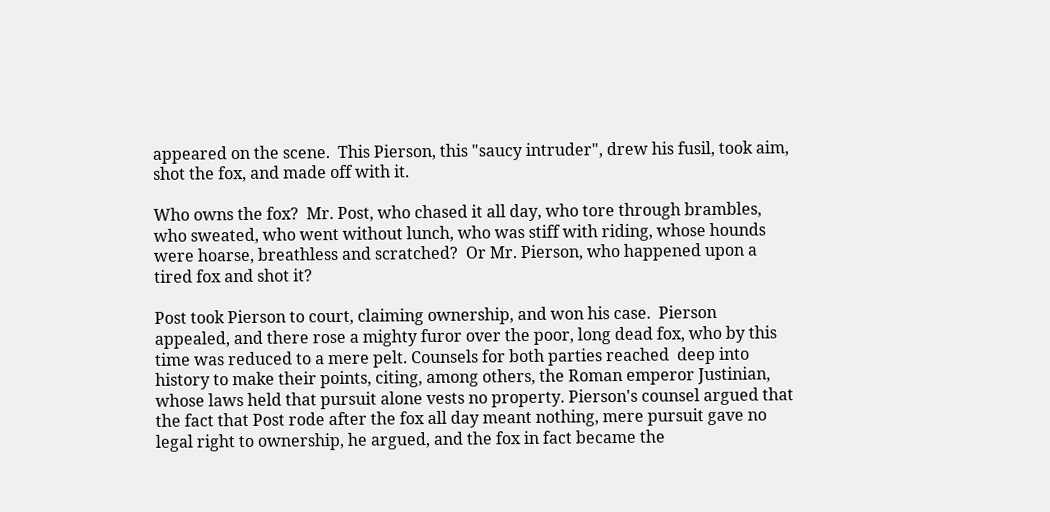appeared on the scene.  This Pierson, this "saucy intruder", drew his fusil, took aim, shot the fox, and made off with it.

Who owns the fox?  Mr. Post, who chased it all day, who tore through brambles, who sweated, who went without lunch, who was stiff with riding, whose hounds were hoarse, breathless and scratched?  Or Mr. Pierson, who happened upon a tired fox and shot it?

Post took Pierson to court, claiming ownership, and won his case.  Pierson appealed, and there rose a mighty furor over the poor, long dead fox, who by this time was reduced to a mere pelt. Counsels for both parties reached  deep into  history to make their points, citing, among others, the Roman emperor Justinian, whose laws held that pursuit alone vests no property. Pierson's counsel argued that the fact that Post rode after the fox all day meant nothing, mere pursuit gave no legal right to ownership, he argued, and the fox in fact became the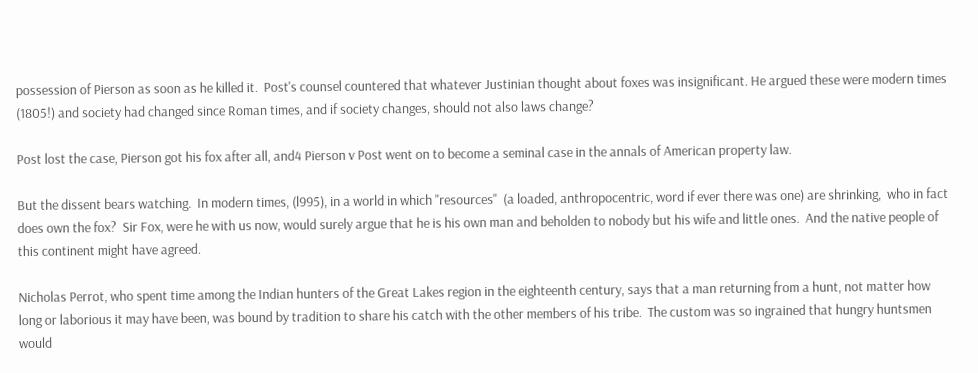possession of Pierson as soon as he killed it.  Post's counsel countered that whatever Justinian thought about foxes was insignificant. He argued these were modern times (1805!) and society had changed since Roman times, and if society changes, should not also laws change?

Post lost the case, Pierson got his fox after all, and4 Pierson v Post went on to become a seminal case in the annals of American property law.

But the dissent bears watching.  In modern times, (l995), in a world in which "resources"  (a loaded, anthropocentric, word if ever there was one) are shrinking,  who in fact does own the fox?  Sir Fox, were he with us now, would surely argue that he is his own man and beholden to nobody but his wife and little ones.  And the native people of this continent might have agreed.

Nicholas Perrot, who spent time among the Indian hunters of the Great Lakes region in the eighteenth century, says that a man returning from a hunt, not matter how long or laborious it may have been, was bound by tradition to share his catch with the other members of his tribe.  The custom was so ingrained that hungry huntsmen would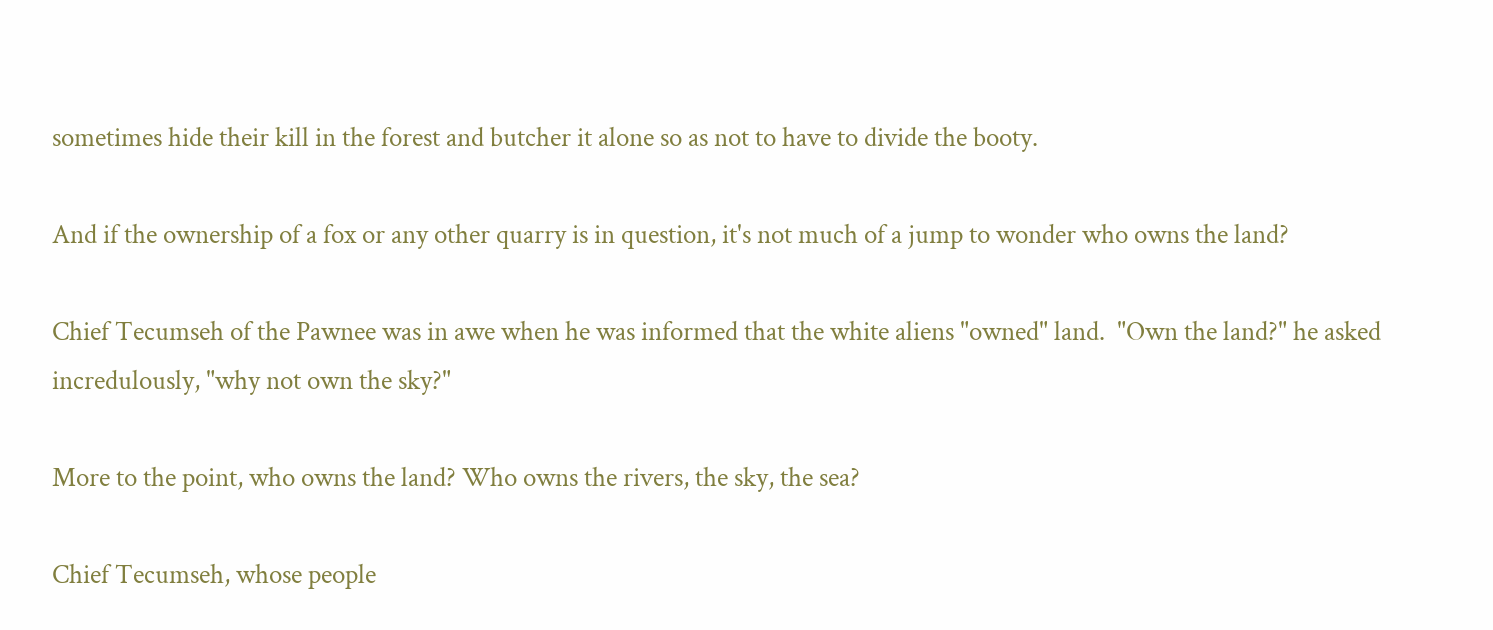sometimes hide their kill in the forest and butcher it alone so as not to have to divide the booty.

And if the ownership of a fox or any other quarry is in question, it's not much of a jump to wonder who owns the land?

Chief Tecumseh of the Pawnee was in awe when he was informed that the white aliens "owned" land.  "Own the land?" he asked incredulously, "why not own the sky?"

More to the point, who owns the land? Who owns the rivers, the sky, the sea?

Chief Tecumseh, whose people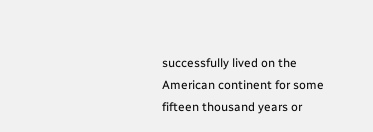successfully lived on the American continent for some fifteen thousand years or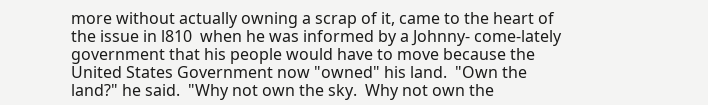more without actually owning a scrap of it, came to the heart of the issue in l810  when he was informed by a Johnny- come-lately government that his people would have to move because the United States Government now "owned" his land.  "Own the land?" he said.  "Why not own the sky.  Why not own the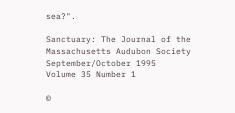sea?".

Sanctuary: The Journal of the Massachusetts Audubon Society
September/October 1995
Volume 35 Number 1

©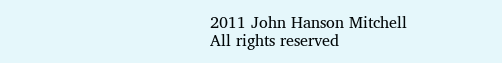2011 John Hanson Mitchell
All rights reserved